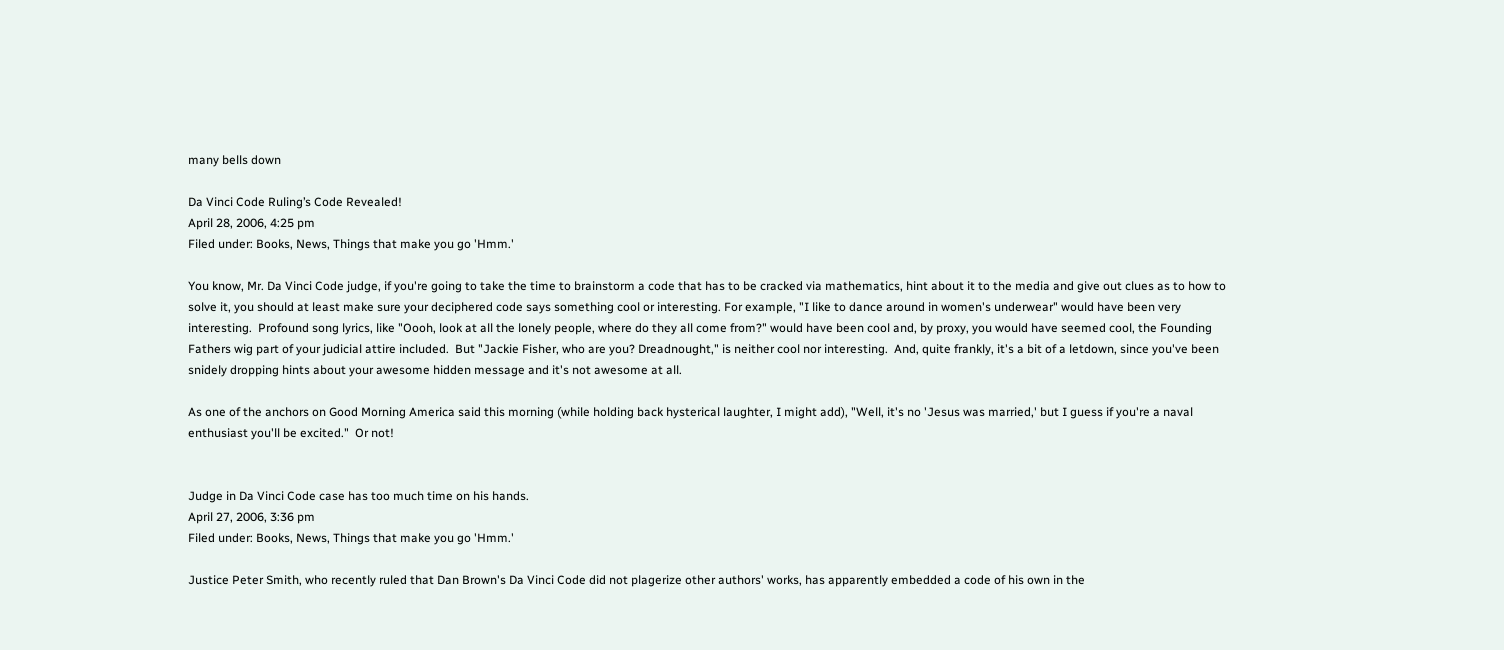many bells down

Da Vinci Code Ruling’s Code Revealed!
April 28, 2006, 4:25 pm
Filed under: Books, News, Things that make you go 'Hmm.'

You know, Mr. Da Vinci Code judge, if you're going to take the time to brainstorm a code that has to be cracked via mathematics, hint about it to the media and give out clues as to how to solve it, you should at least make sure your deciphered code says something cool or interesting. For example, "I like to dance around in women's underwear" would have been very interesting.  Profound song lyrics, like "Oooh, look at all the lonely people, where do they all come from?" would have been cool and, by proxy, you would have seemed cool, the Founding Fathers wig part of your judicial attire included.  But "Jackie Fisher, who are you? Dreadnought," is neither cool nor interesting.  And, quite frankly, it's a bit of a letdown, since you've been snidely dropping hints about your awesome hidden message and it's not awesome at all.

As one of the anchors on Good Morning America said this morning (while holding back hysterical laughter, I might add), "Well, it's no 'Jesus was married,' but I guess if you're a naval enthusiast you'll be excited."  Or not!


Judge in Da Vinci Code case has too much time on his hands.
April 27, 2006, 3:36 pm
Filed under: Books, News, Things that make you go 'Hmm.'

Justice Peter Smith, who recently ruled that Dan Brown's Da Vinci Code did not plagerize other authors' works, has apparently embedded a code of his own in the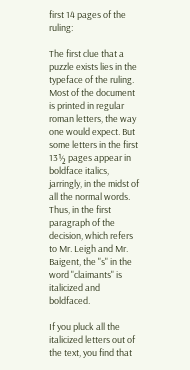first 14 pages of the ruling:

The first clue that a puzzle exists lies in the typeface of the ruling. Most of the document is printed in regular roman letters, the way one would expect. But some letters in the first 13½ pages appear in boldface italics, jarringly, in the midst of all the normal words. Thus, in the first paragraph of the decision, which refers to Mr. Leigh and Mr. Baigent, the "s" in the word "claimants" is italicized and boldfaced.

If you pluck all the italicized letters out of the text, you find that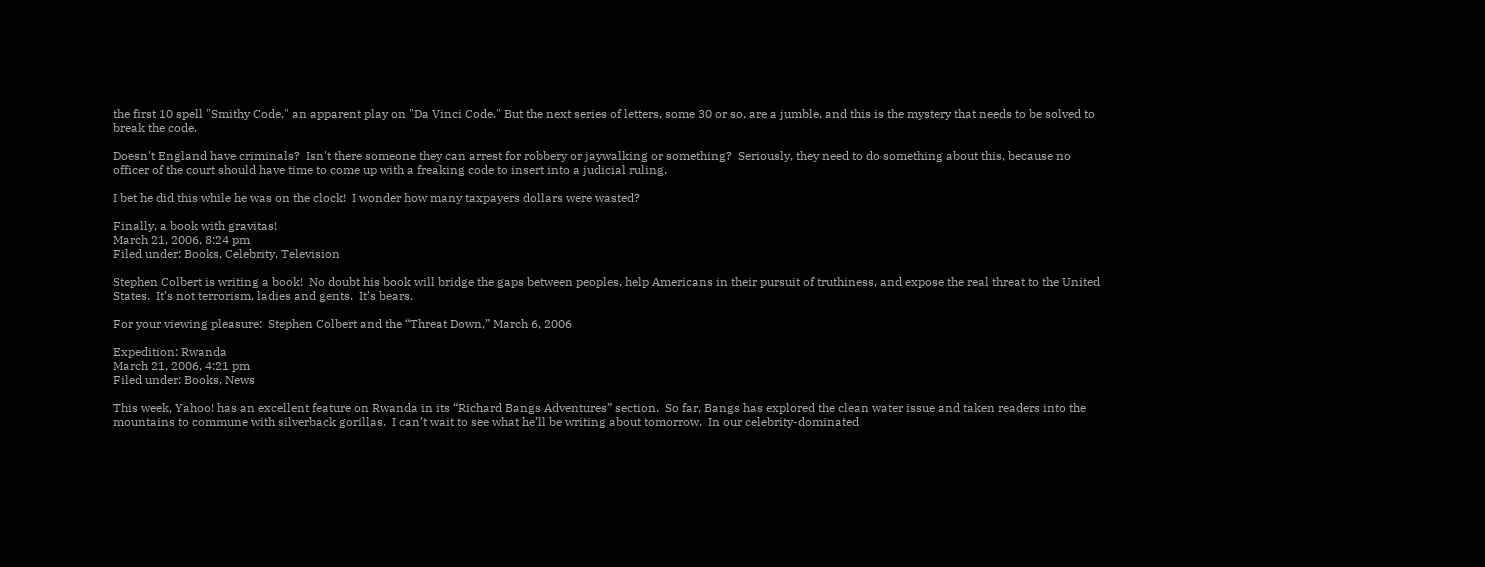the first 10 spell "Smithy Code," an apparent play on "Da Vinci Code." But the next series of letters, some 30 or so, are a jumble, and this is the mystery that needs to be solved to break the code.

Doesn't England have criminals?  Isn't there someone they can arrest for robbery or jaywalking or something?  Seriously, they need to do something about this, because no officer of the court should have time to come up with a freaking code to insert into a judicial ruling.

I bet he did this while he was on the clock!  I wonder how many taxpayers dollars were wasted?

Finally, a book with gravitas!
March 21, 2006, 8:24 pm
Filed under: Books, Celebrity, Television

Stephen Colbert is writing a book!  No doubt his book will bridge the gaps between peoples, help Americans in their pursuit of truthiness, and expose the real threat to the United States.  It’s not terrorism, ladies and gents.  It’s bears.

For your viewing pleasure:  Stephen Colbert and the “Threat Down,” March 6, 2006

Expedition: Rwanda
March 21, 2006, 4:21 pm
Filed under: Books, News

This week, Yahoo! has an excellent feature on Rwanda in its “Richard Bangs Adventures” section.  So far, Bangs has explored the clean water issue and taken readers into the mountains to commune with silverback gorillas.  I can’t wait to see what he’ll be writing about tomorrow.  In our celebrity-dominated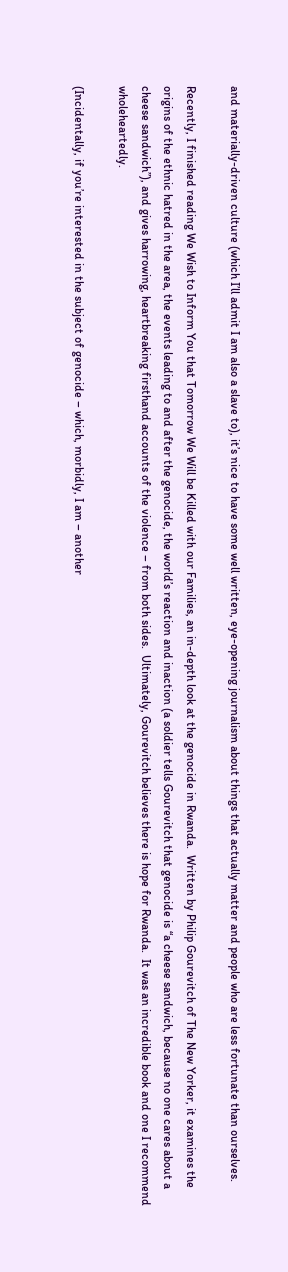and materially-driven culture (which I’ll admit I am also a slave to), it’s nice to have some well written, eye-opening journalism about things that actually matter and people who are less fortunate than ourselves.

Recently, I finished reading We Wish to Inform You that Tomorrow We Will be Killed with our Families, an in-depth look at the genocide in Rwanda.  Written by Philip Gourevitch of The New Yorker, it examines the origins of the ethnic hatred in the area, the events leading to and after the genocide, the world’s reaction and inaction (a soldier tells Gourevitch that genocide is “a cheese sandwich, because no one cares about a cheese sandwich”), and gives harrowing, heartbreaking firsthand accounts of the violence – from both sides.  Ultimately, Gourevitch believes there is hope for Rwanda.  It was an incredible book and one I recommend wholeheartedly.

(Incidentally, if you’re interested in the subject of genocide – which, morbidly, I am – another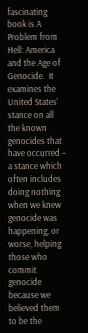fascinating book is A Problem from Hell: America and the Age of Genocide.  It examines the United States’ stance on all the known genocides that have occurred – a stance which often includes doing nothing when we knew genocide was happening, or worse, helping those who commit genocide because we believed them to be the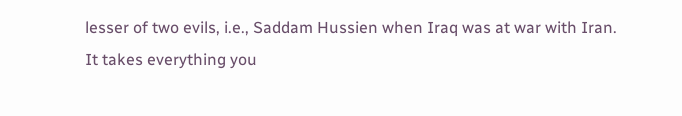lesser of two evils, i.e., Saddam Hussien when Iraq was at war with Iran.  It takes everything you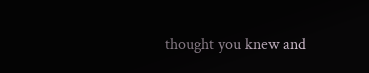thought you knew and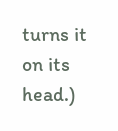turns it on its head.)